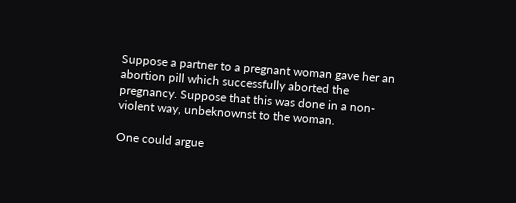Suppose a partner to a pregnant woman gave her an abortion pill which successfully aborted the pregnancy. Suppose that this was done in a non-violent way, unbeknownst to the woman.

One could argue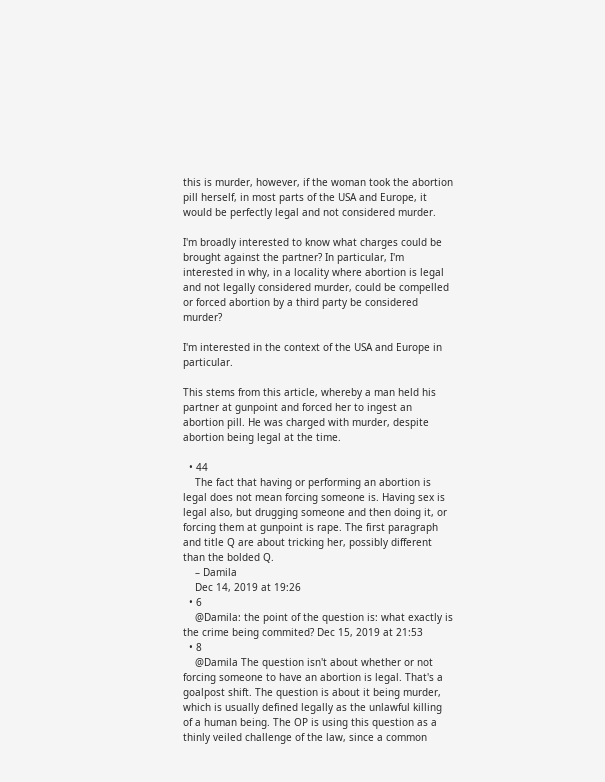this is murder, however, if the woman took the abortion pill herself, in most parts of the USA and Europe, it would be perfectly legal and not considered murder.

I'm broadly interested to know what charges could be brought against the partner? In particular, I'm interested in why, in a locality where abortion is legal and not legally considered murder, could be compelled or forced abortion by a third party be considered murder?

I'm interested in the context of the USA and Europe in particular.

This stems from this article, whereby a man held his partner at gunpoint and forced her to ingest an abortion pill. He was charged with murder, despite abortion being legal at the time.

  • 44
    The fact that having or performing an abortion is legal does not mean forcing someone is. Having sex is legal also, but drugging someone and then doing it, or forcing them at gunpoint is rape. The first paragraph and title Q are about tricking her, possibly different than the bolded Q.
    – Damila
    Dec 14, 2019 at 19:26
  • 6
    @Damila: the point of the question is: what exactly is the crime being commited? Dec 15, 2019 at 21:53
  • 8
    @Damila The question isn't about whether or not forcing someone to have an abortion is legal. That's a goalpost shift. The question is about it being murder, which is usually defined legally as the unlawful killing of a human being. The OP is using this question as a thinly veiled challenge of the law, since a common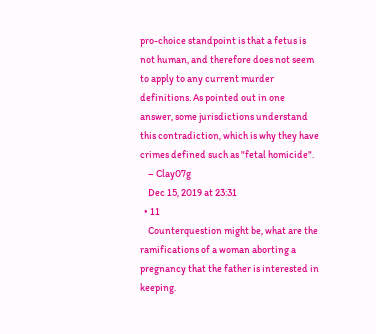pro-choice standpoint is that a fetus is not human, and therefore does not seem to apply to any current murder definitions. As pointed out in one answer, some jurisdictions understand this contradiction, which is why they have crimes defined such as "fetal homicide".
    – Clay07g
    Dec 15, 2019 at 23:31
  • 11
    Counterquestion might be, what are the ramifications of a woman aborting a pregnancy that the father is interested in keeping.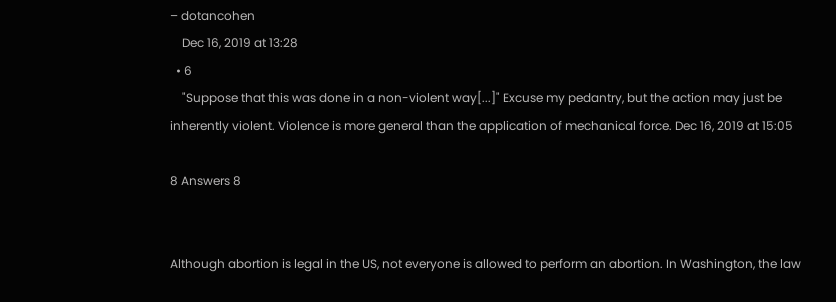– dotancohen
    Dec 16, 2019 at 13:28
  • 6
    "Suppose that this was done in a non-violent way[...]" Excuse my pedantry, but the action may just be inherently violent. Violence is more general than the application of mechanical force. Dec 16, 2019 at 15:05

8 Answers 8


Although abortion is legal in the US, not everyone is allowed to perform an abortion. In Washington, the law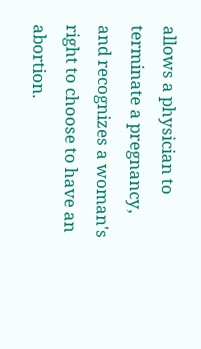allows a physician to terminate a pregnancy, and recognizes a woman's right to choose to have an abortion.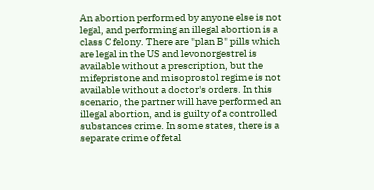An abortion performed by anyone else is not legal, and performing an illegal abortion is a class C felony. There are "plan B" pills which are legal in the US and levonorgestrel is available without a prescription, but the mifepristone and misoprostol regime is not available without a doctor's orders. In this scenario, the partner will have performed an illegal abortion, and is guilty of a controlled substances crime. In some states, there is a separate crime of fetal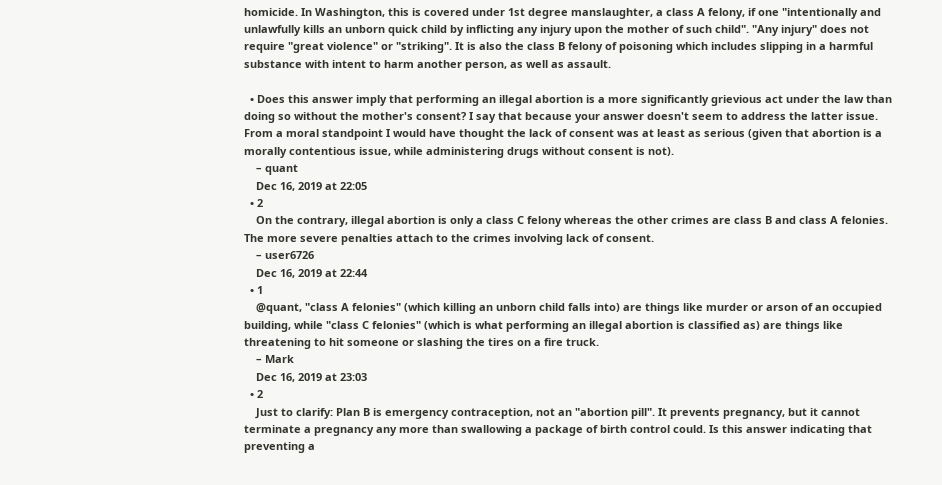homicide. In Washington, this is covered under 1st degree manslaughter, a class A felony, if one "intentionally and unlawfully kills an unborn quick child by inflicting any injury upon the mother of such child". "Any injury" does not require "great violence" or "striking". It is also the class B felony of poisoning which includes slipping in a harmful substance with intent to harm another person, as well as assault.

  • Does this answer imply that performing an illegal abortion is a more significantly grievious act under the law than doing so without the mother's consent? I say that because your answer doesn't seem to address the latter issue. From a moral standpoint I would have thought the lack of consent was at least as serious (given that abortion is a morally contentious issue, while administering drugs without consent is not).
    – quant
    Dec 16, 2019 at 22:05
  • 2
    On the contrary, illegal abortion is only a class C felony whereas the other crimes are class B and class A felonies. The more severe penalties attach to the crimes involving lack of consent.
    – user6726
    Dec 16, 2019 at 22:44
  • 1
    @quant, "class A felonies" (which killing an unborn child falls into) are things like murder or arson of an occupied building, while "class C felonies" (which is what performing an illegal abortion is classified as) are things like threatening to hit someone or slashing the tires on a fire truck.
    – Mark
    Dec 16, 2019 at 23:03
  • 2
    Just to clarify: Plan B is emergency contraception, not an "abortion pill". It prevents pregnancy, but it cannot terminate a pregnancy any more than swallowing a package of birth control could. Is this answer indicating that preventing a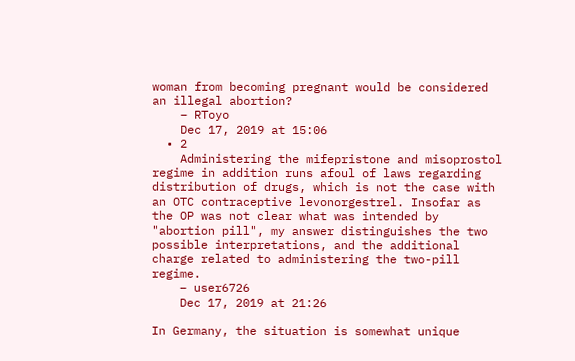woman from becoming pregnant would be considered an illegal abortion?
    – RToyo
    Dec 17, 2019 at 15:06
  • 2
    Administering the mifepristone and misoprostol regime in addition runs afoul of laws regarding distribution of drugs, which is not the case with an OTC contraceptive levonorgestrel. Insofar as the OP was not clear what was intended by "abortion pill", my answer distinguishes the two possible interpretations, and the additional charge related to administering the two-pill regime.
    – user6726
    Dec 17, 2019 at 21:26

In Germany, the situation is somewhat unique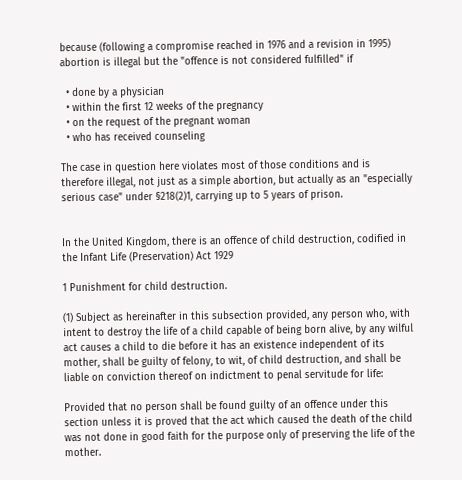because (following a compromise reached in 1976 and a revision in 1995) abortion is illegal but the "offence is not considered fulfilled" if

  • done by a physician
  • within the first 12 weeks of the pregnancy
  • on the request of the pregnant woman
  • who has received counseling

The case in question here violates most of those conditions and is therefore illegal, not just as a simple abortion, but actually as an "especially serious case" under §218(2)1, carrying up to 5 years of prison.


In the United Kingdom, there is an offence of child destruction, codified in the Infant Life (Preservation) Act 1929

1 Punishment for child destruction.

(1) Subject as hereinafter in this subsection provided, any person who, with intent to destroy the life of a child capable of being born alive, by any wilful act causes a child to die before it has an existence independent of its mother, shall be guilty of felony, to wit, of child destruction, and shall be liable on conviction thereof on indictment to penal servitude for life:

Provided that no person shall be found guilty of an offence under this section unless it is proved that the act which caused the death of the child was not done in good faith for the purpose only of preserving the life of the mother.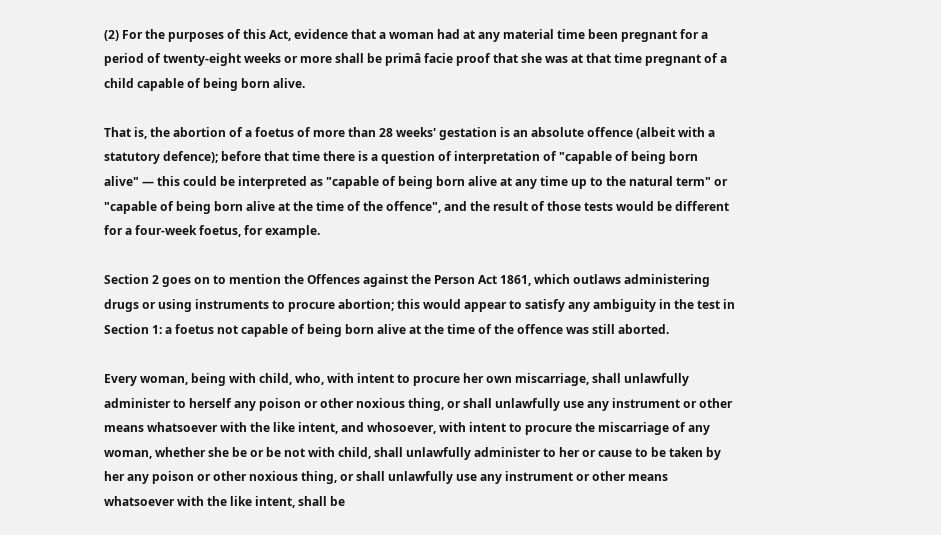(2) For the purposes of this Act, evidence that a woman had at any material time been pregnant for a period of twenty-eight weeks or more shall be primâ facie proof that she was at that time pregnant of a child capable of being born alive.

That is, the abortion of a foetus of more than 28 weeks' gestation is an absolute offence (albeit with a statutory defence); before that time there is a question of interpretation of "capable of being born alive" — this could be interpreted as "capable of being born alive at any time up to the natural term" or "capable of being born alive at the time of the offence", and the result of those tests would be different for a four-week foetus, for example.

Section 2 goes on to mention the Offences against the Person Act 1861, which outlaws administering drugs or using instruments to procure abortion; this would appear to satisfy any ambiguity in the test in Section 1: a foetus not capable of being born alive at the time of the offence was still aborted.

Every woman, being with child, who, with intent to procure her own miscarriage, shall unlawfully administer to herself any poison or other noxious thing, or shall unlawfully use any instrument or other means whatsoever with the like intent, and whosoever, with intent to procure the miscarriage of any woman, whether she be or be not with child, shall unlawfully administer to her or cause to be taken by her any poison or other noxious thing, or shall unlawfully use any instrument or other means whatsoever with the like intent, shall be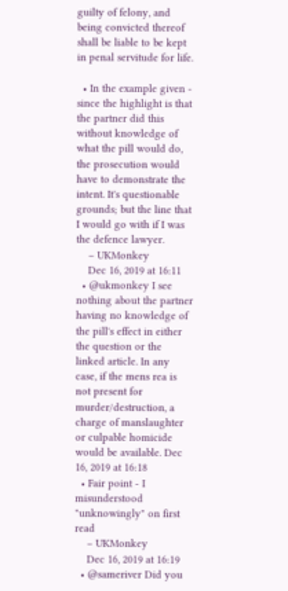guilty of felony, and being convicted thereof shall be liable to be kept in penal servitude for life.

  • In the example given - since the highlight is that the partner did this without knowledge of what the pill would do, the prosecution would have to demonstrate the intent. It's questionable grounds; but the line that I would go with if I was the defence lawyer.
    – UKMonkey
    Dec 16, 2019 at 16:11
  • @ukmonkey I see nothing about the partner having no knowledge of the pill's effect in either the question or the linked article. In any case, if the mens rea is not present for murder/destruction, a charge of manslaughter or culpable homicide would be available. Dec 16, 2019 at 16:18
  • Fair point - I misunderstood "unknowingly" on first read
    – UKMonkey
    Dec 16, 2019 at 16:19
  • @sameriver Did you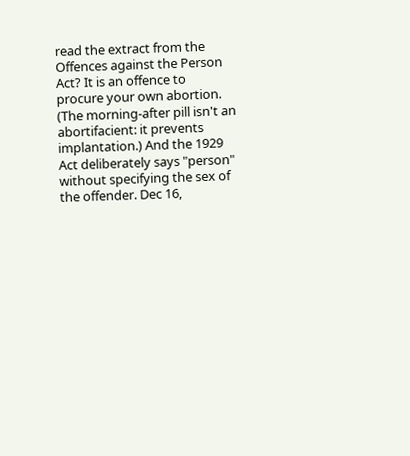read the extract from the Offences against the Person Act? It is an offence to procure your own abortion. (The morning-after pill isn't an abortifacient: it prevents implantation.) And the 1929 Act deliberately says "person" without specifying the sex of the offender. Dec 16,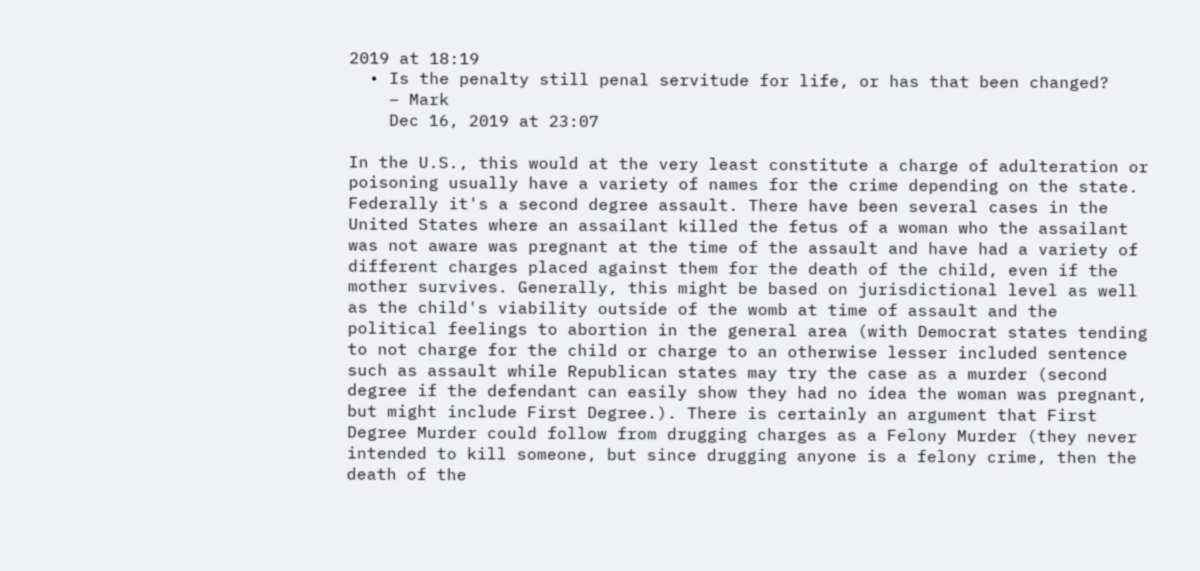2019 at 18:19
  • Is the penalty still penal servitude for life, or has that been changed?
    – Mark
    Dec 16, 2019 at 23:07

In the U.S., this would at the very least constitute a charge of adulteration or poisoning usually have a variety of names for the crime depending on the state. Federally it's a second degree assault. There have been several cases in the United States where an assailant killed the fetus of a woman who the assailant was not aware was pregnant at the time of the assault and have had a variety of different charges placed against them for the death of the child, even if the mother survives. Generally, this might be based on jurisdictional level as well as the child's viability outside of the womb at time of assault and the political feelings to abortion in the general area (with Democrat states tending to not charge for the child or charge to an otherwise lesser included sentence such as assault while Republican states may try the case as a murder (second degree if the defendant can easily show they had no idea the woman was pregnant, but might include First Degree.). There is certainly an argument that First Degree Murder could follow from drugging charges as a Felony Murder (they never intended to kill someone, but since drugging anyone is a felony crime, then the death of the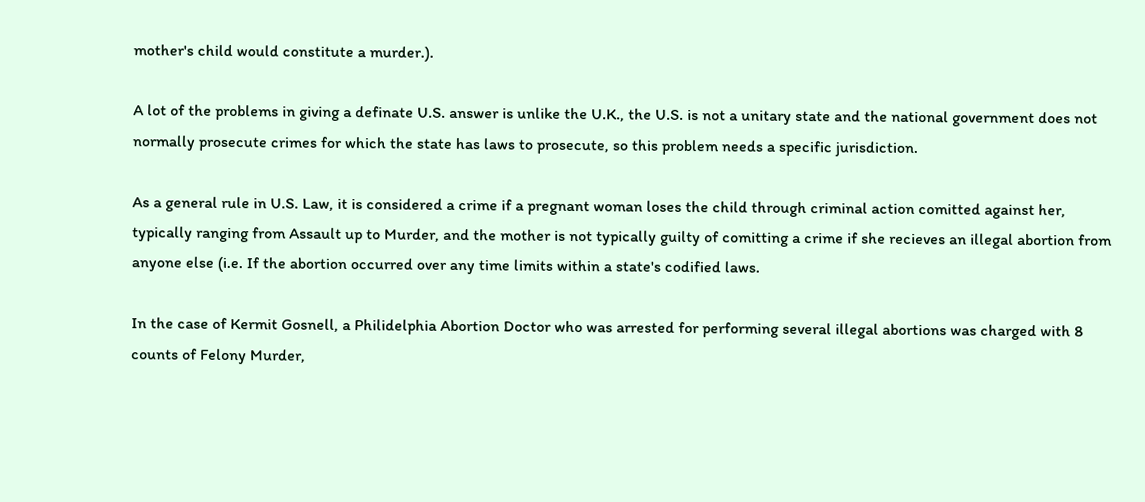mother's child would constitute a murder.).

A lot of the problems in giving a definate U.S. answer is unlike the U.K., the U.S. is not a unitary state and the national government does not normally prosecute crimes for which the state has laws to prosecute, so this problem needs a specific jurisdiction.

As a general rule in U.S. Law, it is considered a crime if a pregnant woman loses the child through criminal action comitted against her, typically ranging from Assault up to Murder, and the mother is not typically guilty of comitting a crime if she recieves an illegal abortion from anyone else (i.e. If the abortion occurred over any time limits within a state's codified laws.

In the case of Kermit Gosnell, a Philidelphia Abortion Doctor who was arrested for performing several illegal abortions was charged with 8 counts of Felony Murder,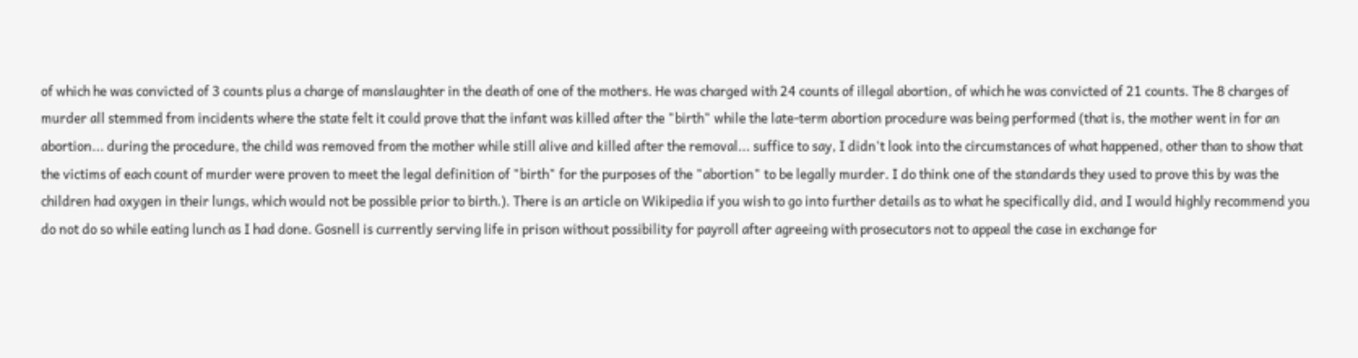of which he was convicted of 3 counts plus a charge of manslaughter in the death of one of the mothers. He was charged with 24 counts of illegal abortion, of which he was convicted of 21 counts. The 8 charges of murder all stemmed from incidents where the state felt it could prove that the infant was killed after the "birth" while the late-term abortion procedure was being performed (that is, the mother went in for an abortion... during the procedure, the child was removed from the mother while still alive and killed after the removal... suffice to say, I didn't look into the circumstances of what happened, other than to show that the victims of each count of murder were proven to meet the legal definition of "birth" for the purposes of the "abortion" to be legally murder. I do think one of the standards they used to prove this by was the children had oxygen in their lungs, which would not be possible prior to birth.). There is an article on Wikipedia if you wish to go into further details as to what he specifically did, and I would highly recommend you do not do so while eating lunch as I had done. Gosnell is currently serving life in prison without possibility for payroll after agreeing with prosecutors not to appeal the case in exchange for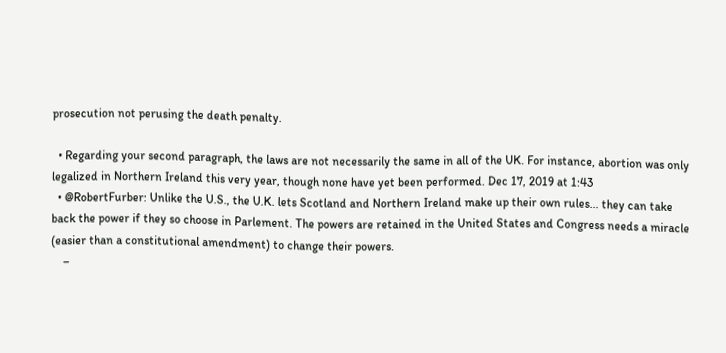prosecution not perusing the death penalty.

  • Regarding your second paragraph, the laws are not necessarily the same in all of the UK. For instance, abortion was only legalized in Northern Ireland this very year, though none have yet been performed. Dec 17, 2019 at 1:43
  • @RobertFurber: Unlike the U.S., the U.K. lets Scotland and Northern Ireland make up their own rules... they can take back the power if they so choose in Parlement. The powers are retained in the United States and Congress needs a miracle (easier than a constitutional amendment) to change their powers.
    –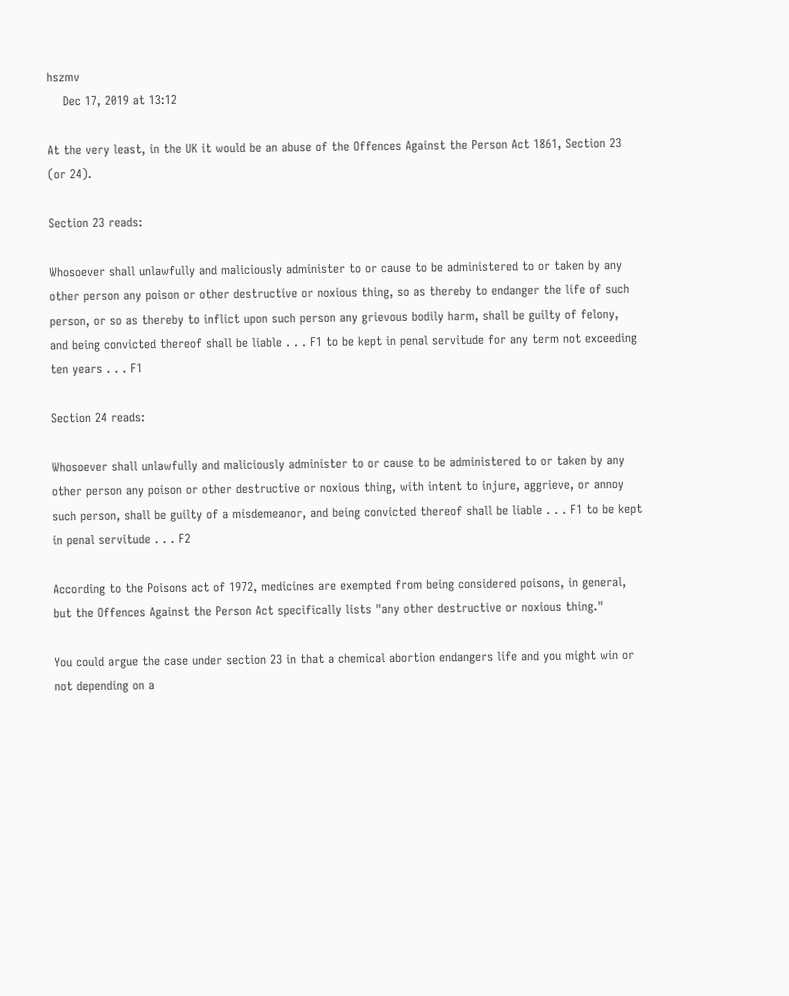hszmv
    Dec 17, 2019 at 13:12

At the very least, in the UK it would be an abuse of the Offences Against the Person Act 1861, Section 23 (or 24).

Section 23 reads:

Whosoever shall unlawfully and maliciously administer to or cause to be administered to or taken by any other person any poison or other destructive or noxious thing, so as thereby to endanger the life of such person, or so as thereby to inflict upon such person any grievous bodily harm, shall be guilty of felony, and being convicted thereof shall be liable . . . F1 to be kept in penal servitude for any term not exceeding ten years . . . F1

Section 24 reads:

Whosoever shall unlawfully and maliciously administer to or cause to be administered to or taken by any other person any poison or other destructive or noxious thing, with intent to injure, aggrieve, or annoy such person, shall be guilty of a misdemeanor, and being convicted thereof shall be liable . . . F1 to be kept in penal servitude . . . F2

According to the Poisons act of 1972, medicines are exempted from being considered poisons, in general, but the Offences Against the Person Act specifically lists "any other destructive or noxious thing."

You could argue the case under section 23 in that a chemical abortion endangers life and you might win or not depending on a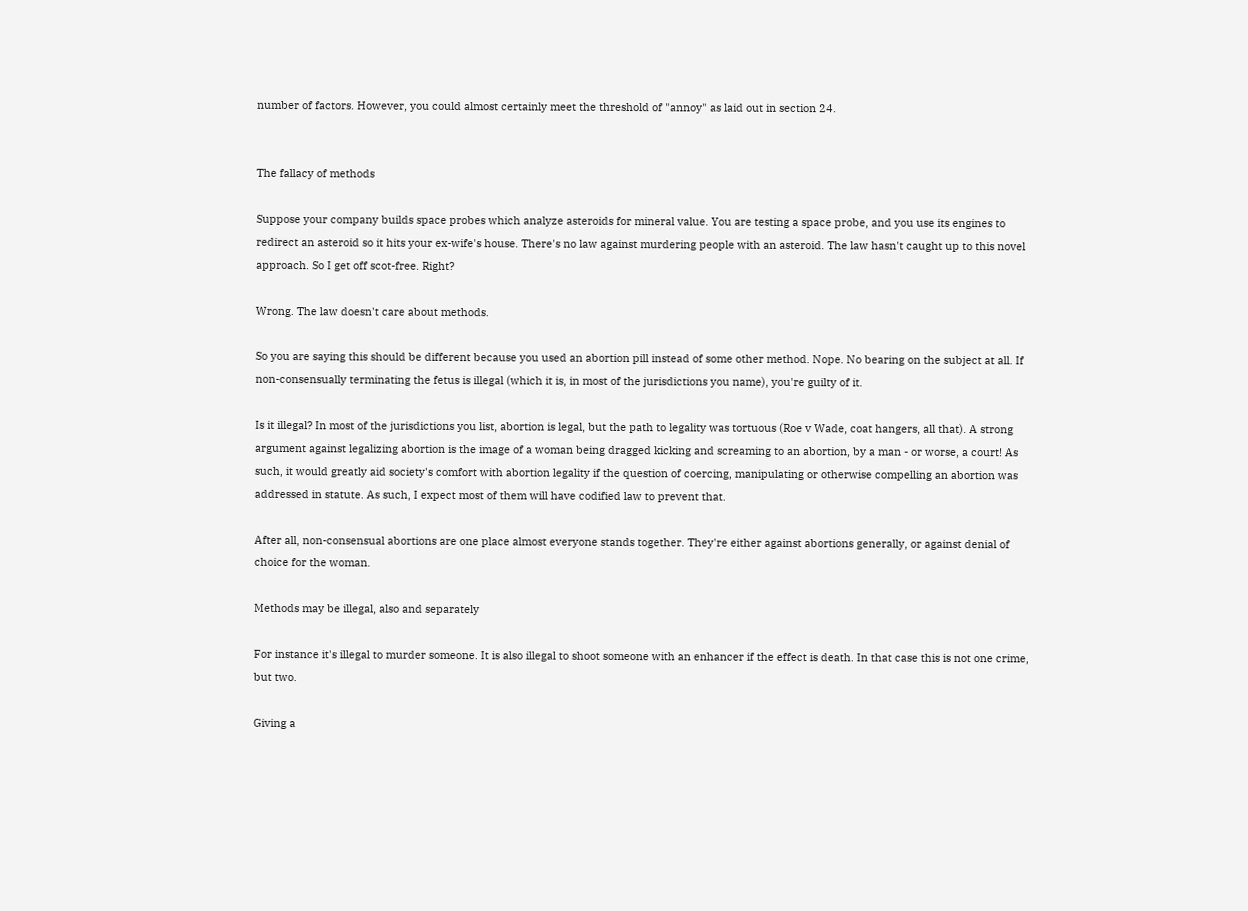number of factors. However, you could almost certainly meet the threshold of "annoy" as laid out in section 24.


The fallacy of methods

Suppose your company builds space probes which analyze asteroids for mineral value. You are testing a space probe, and you use its engines to redirect an asteroid so it hits your ex-wife's house. There's no law against murdering people with an asteroid. The law hasn't caught up to this novel approach. So I get off scot-free. Right?

Wrong. The law doesn't care about methods.

So you are saying this should be different because you used an abortion pill instead of some other method. Nope. No bearing on the subject at all. If non-consensually terminating the fetus is illegal (which it is, in most of the jurisdictions you name), you're guilty of it.

Is it illegal? In most of the jurisdictions you list, abortion is legal, but the path to legality was tortuous (Roe v Wade, coat hangers, all that). A strong argument against legalizing abortion is the image of a woman being dragged kicking and screaming to an abortion, by a man - or worse, a court! As such, it would greatly aid society's comfort with abortion legality if the question of coercing, manipulating or otherwise compelling an abortion was addressed in statute. As such, I expect most of them will have codified law to prevent that.

After all, non-consensual abortions are one place almost everyone stands together. They're either against abortions generally, or against denial of choice for the woman.

Methods may be illegal, also and separately

For instance it's illegal to murder someone. It is also illegal to shoot someone with an enhancer if the effect is death. In that case this is not one crime, but two.

Giving a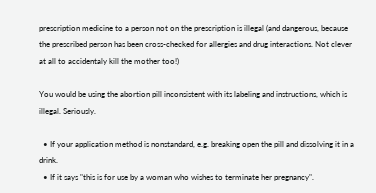prescription medicine to a person not on the prescription is illegal (and dangerous, because the prescribed person has been cross-checked for allergies and drug interactions. Not clever at all to accidentaly kill the mother too!)

You would be using the abortion pill inconsistent with its labeling and instructions, which is illegal. Seriously.

  • If your application method is nonstandard, e.g. breaking open the pill and dissolving it in a drink.
  • If it says "this is for use by a woman who wishes to terminate her pregnancy".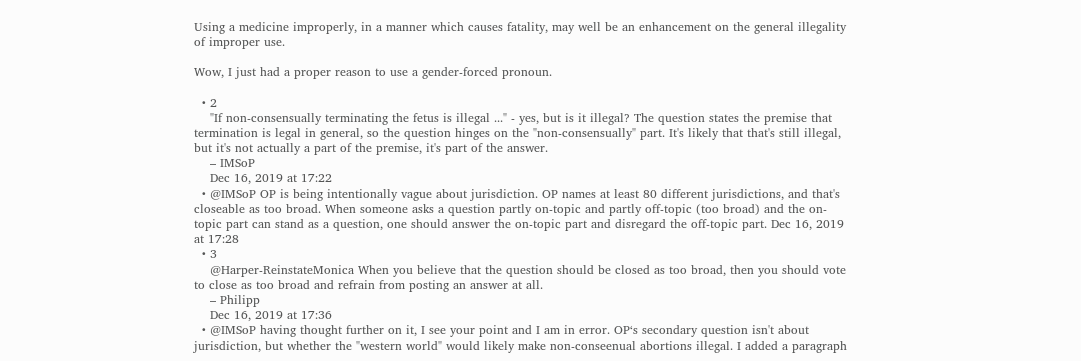Using a medicine improperly, in a manner which causes fatality, may well be an enhancement on the general illegality of improper use.

Wow, I just had a proper reason to use a gender-forced pronoun.

  • 2
    "If non-consensually terminating the fetus is illegal ..." - yes, but is it illegal? The question states the premise that termination is legal in general, so the question hinges on the "non-consensually" part. It's likely that that's still illegal, but it's not actually a part of the premise, it's part of the answer.
    – IMSoP
    Dec 16, 2019 at 17:22
  • @IMSoP OP is being intentionally vague about jurisdiction. OP names at least 80 different jurisdictions, and that's closeable as too broad. When someone asks a question partly on-topic and partly off-topic (too broad) and the on-topic part can stand as a question, one should answer the on-topic part and disregard the off-topic part. Dec 16, 2019 at 17:28
  • 3
    @Harper-ReinstateMonica When you believe that the question should be closed as too broad, then you should vote to close as too broad and refrain from posting an answer at all.
    – Philipp
    Dec 16, 2019 at 17:36
  • @IMSoP having thought further on it, I see your point and I am in error. OP‘s secondary question isn't about jurisdiction, but whether the "western world" would likely make non-conseenual abortions illegal. I added a paragraph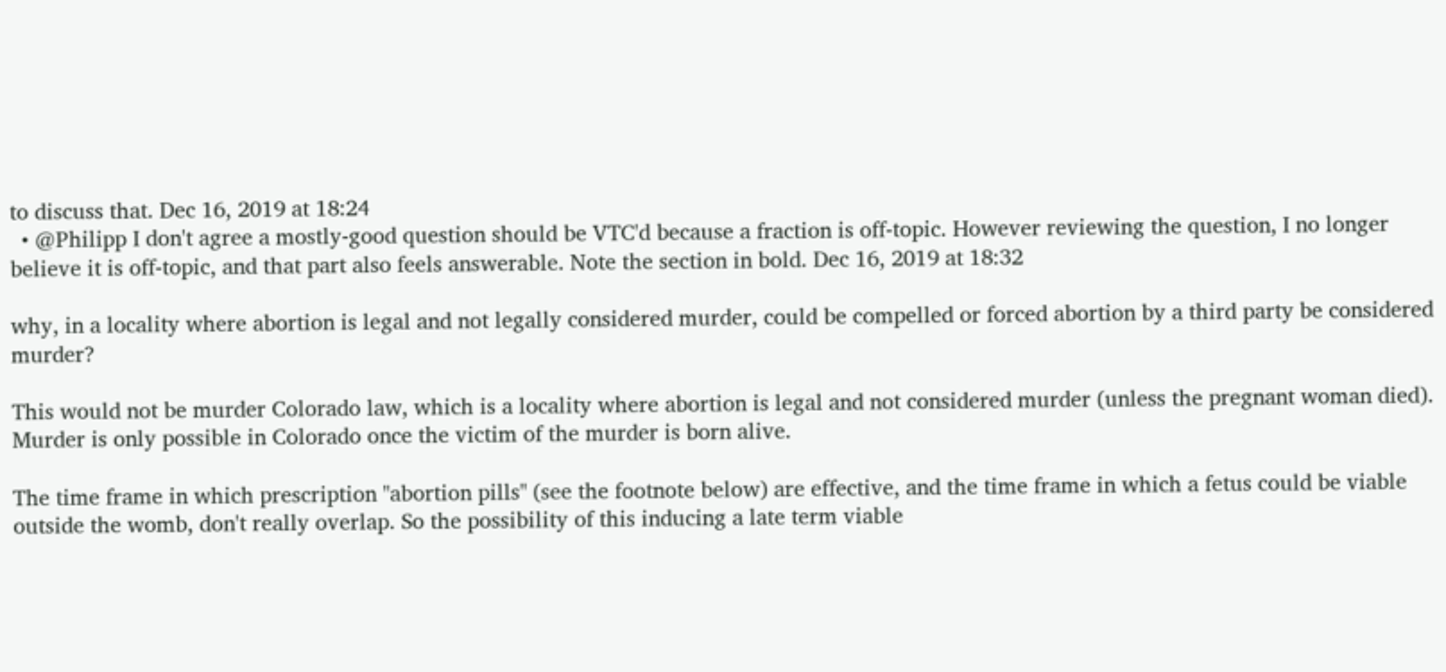to discuss that. Dec 16, 2019 at 18:24
  • @Philipp I don't agree a mostly-good question should be VTC'd because a fraction is off-topic. However reviewing the question, I no longer believe it is off-topic, and that part also feels answerable. Note the section in bold. Dec 16, 2019 at 18:32

why, in a locality where abortion is legal and not legally considered murder, could be compelled or forced abortion by a third party be considered murder?

This would not be murder Colorado law, which is a locality where abortion is legal and not considered murder (unless the pregnant woman died). Murder is only possible in Colorado once the victim of the murder is born alive.

The time frame in which prescription "abortion pills" (see the footnote below) are effective, and the time frame in which a fetus could be viable outside the womb, don't really overlap. So the possibility of this inducing a late term viable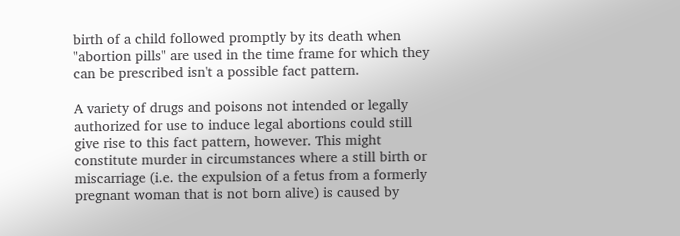birth of a child followed promptly by its death when "abortion pills" are used in the time frame for which they can be prescribed isn't a possible fact pattern.

A variety of drugs and poisons not intended or legally authorized for use to induce legal abortions could still give rise to this fact pattern, however. This might constitute murder in circumstances where a still birth or miscarriage (i.e. the expulsion of a fetus from a formerly pregnant woman that is not born alive) is caused by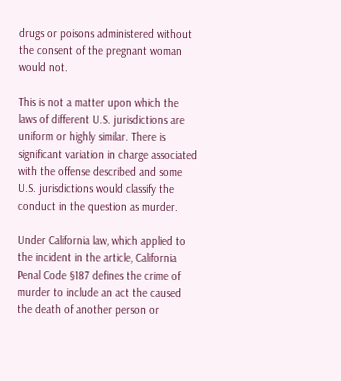drugs or poisons administered without the consent of the pregnant woman would not.

This is not a matter upon which the laws of different U.S. jurisdictions are uniform or highly similar. There is significant variation in charge associated with the offense described and some U.S. jurisdictions would classify the conduct in the question as murder.

Under California law, which applied to the incident in the article, California Penal Code §187 defines the crime of murder to include an act the caused the death of another person or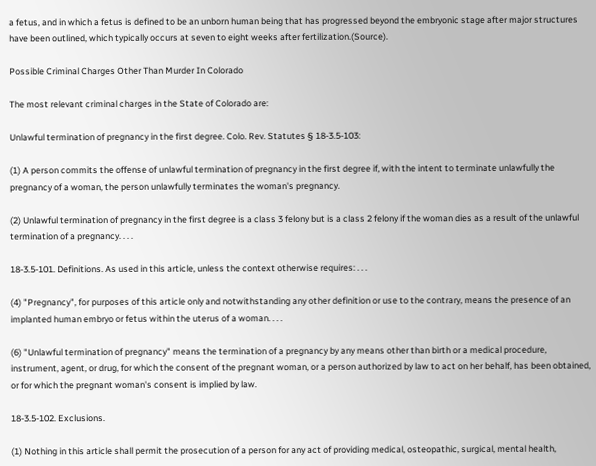a fetus, and in which a fetus is defined to be an unborn human being that has progressed beyond the embryonic stage after major structures have been outlined, which typically occurs at seven to eight weeks after fertilization.(Source).

Possible Criminal Charges Other Than Murder In Colorado

The most relevant criminal charges in the State of Colorado are:

Unlawful termination of pregnancy in the first degree. Colo. Rev. Statutes § 18-3.5-103:

(1) A person commits the offense of unlawful termination of pregnancy in the first degree if, with the intent to terminate unlawfully the pregnancy of a woman, the person unlawfully terminates the woman's pregnancy.

(2) Unlawful termination of pregnancy in the first degree is a class 3 felony but is a class 2 felony if the woman dies as a result of the unlawful termination of a pregnancy. . . .

18-3.5-101. Definitions. As used in this article, unless the context otherwise requires: . . .

(4) "Pregnancy", for purposes of this article only and notwithstanding any other definition or use to the contrary, means the presence of an implanted human embryo or fetus within the uterus of a woman. . . .

(6) "Unlawful termination of pregnancy" means the termination of a pregnancy by any means other than birth or a medical procedure, instrument, agent, or drug, for which the consent of the pregnant woman, or a person authorized by law to act on her behalf, has been obtained, or for which the pregnant woman's consent is implied by law.

18-3.5-102. Exclusions.

(1) Nothing in this article shall permit the prosecution of a person for any act of providing medical, osteopathic, surgical, mental health,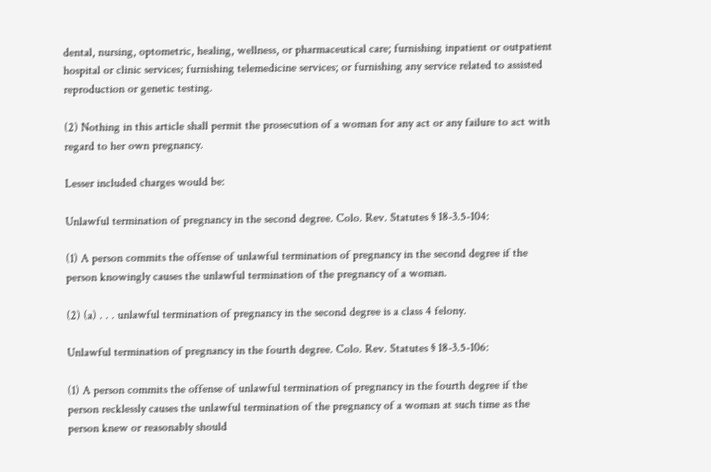dental, nursing, optometric, healing, wellness, or pharmaceutical care; furnishing inpatient or outpatient hospital or clinic services; furnishing telemedicine services; or furnishing any service related to assisted reproduction or genetic testing.

(2) Nothing in this article shall permit the prosecution of a woman for any act or any failure to act with regard to her own pregnancy.

Lesser included charges would be:

Unlawful termination of pregnancy in the second degree. Colo. Rev. Statutes § 18-3.5-104:

(1) A person commits the offense of unlawful termination of pregnancy in the second degree if the person knowingly causes the unlawful termination of the pregnancy of a woman.

(2) (a) . . . unlawful termination of pregnancy in the second degree is a class 4 felony.

Unlawful termination of pregnancy in the fourth degree. Colo. Rev. Statutes § 18-3.5-106:

(1) A person commits the offense of unlawful termination of pregnancy in the fourth degree if the person recklessly causes the unlawful termination of the pregnancy of a woman at such time as the person knew or reasonably should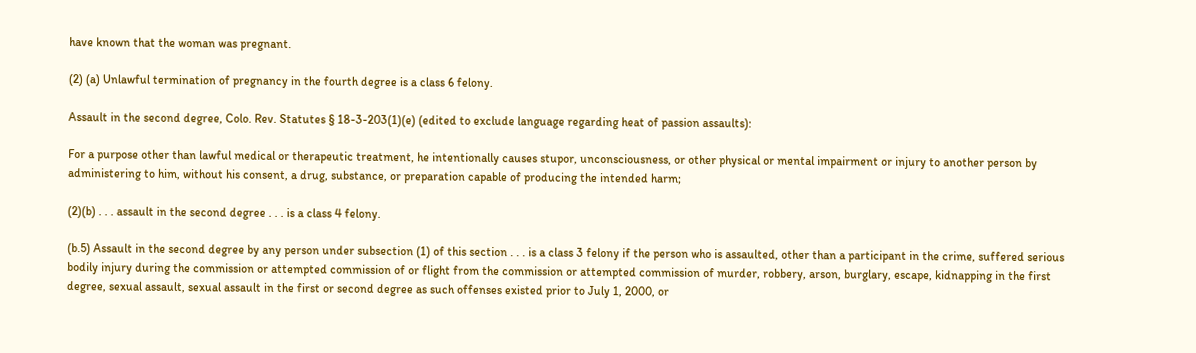have known that the woman was pregnant.

(2) (a) Unlawful termination of pregnancy in the fourth degree is a class 6 felony.

Assault in the second degree, Colo. Rev. Statutes § 18-3-203(1)(e) (edited to exclude language regarding heat of passion assaults):

For a purpose other than lawful medical or therapeutic treatment, he intentionally causes stupor, unconsciousness, or other physical or mental impairment or injury to another person by administering to him, without his consent, a drug, substance, or preparation capable of producing the intended harm;

(2)(b) . . . assault in the second degree . . . is a class 4 felony.

(b.5) Assault in the second degree by any person under subsection (1) of this section . . . is a class 3 felony if the person who is assaulted, other than a participant in the crime, suffered serious bodily injury during the commission or attempted commission of or flight from the commission or attempted commission of murder, robbery, arson, burglary, escape, kidnapping in the first degree, sexual assault, sexual assault in the first or second degree as such offenses existed prior to July 1, 2000, or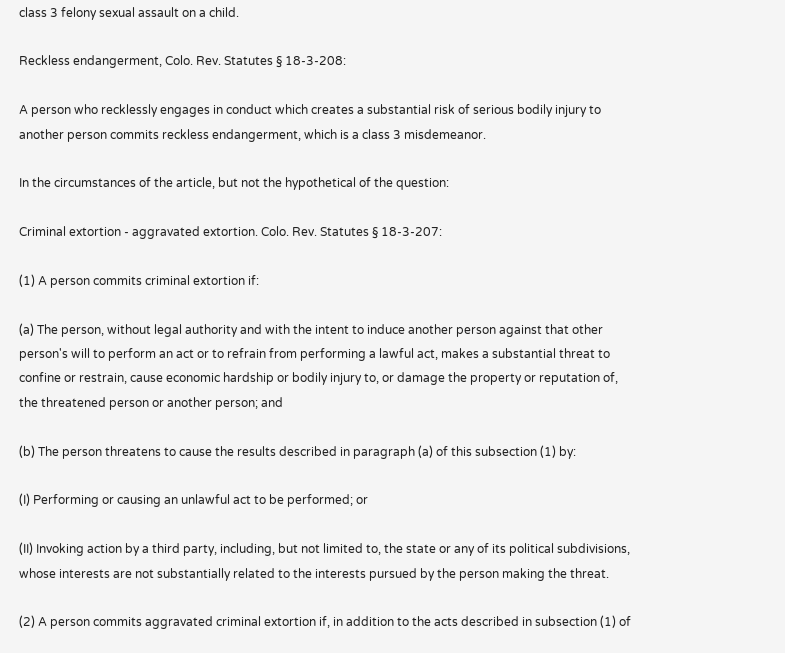class 3 felony sexual assault on a child.

Reckless endangerment, Colo. Rev. Statutes § 18-3-208:

A person who recklessly engages in conduct which creates a substantial risk of serious bodily injury to another person commits reckless endangerment, which is a class 3 misdemeanor.

In the circumstances of the article, but not the hypothetical of the question:

Criminal extortion - aggravated extortion. Colo. Rev. Statutes § 18-3-207:

(1) A person commits criminal extortion if:

(a) The person, without legal authority and with the intent to induce another person against that other person's will to perform an act or to refrain from performing a lawful act, makes a substantial threat to confine or restrain, cause economic hardship or bodily injury to, or damage the property or reputation of, the threatened person or another person; and

(b) The person threatens to cause the results described in paragraph (a) of this subsection (1) by:

(I) Performing or causing an unlawful act to be performed; or

(II) Invoking action by a third party, including, but not limited to, the state or any of its political subdivisions, whose interests are not substantially related to the interests pursued by the person making the threat.

(2) A person commits aggravated criminal extortion if, in addition to the acts described in subsection (1) of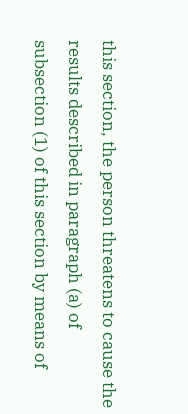this section, the person threatens to cause the results described in paragraph (a) of subsection (1) of this section by means of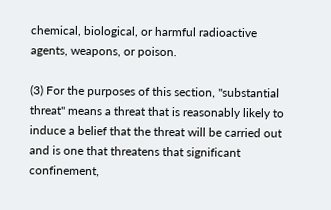chemical, biological, or harmful radioactive agents, weapons, or poison.

(3) For the purposes of this section, "substantial threat" means a threat that is reasonably likely to induce a belief that the threat will be carried out and is one that threatens that significant confinement,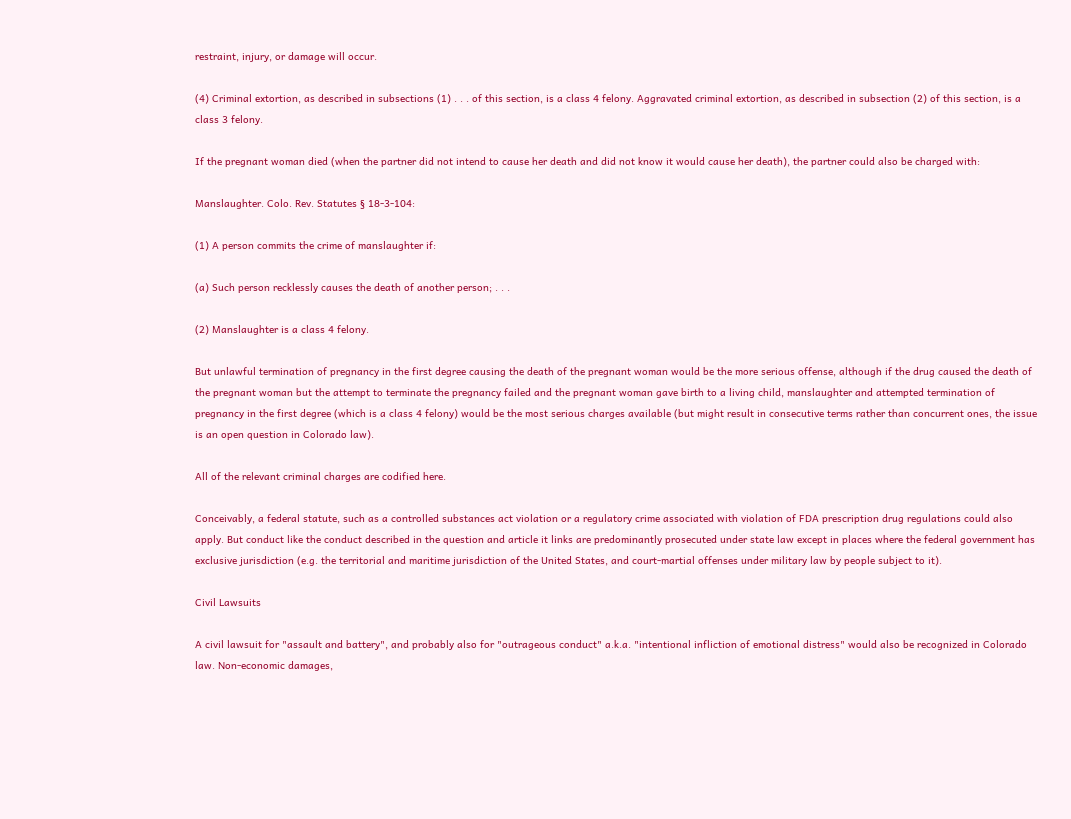restraint, injury, or damage will occur.

(4) Criminal extortion, as described in subsections (1) . . . of this section, is a class 4 felony. Aggravated criminal extortion, as described in subsection (2) of this section, is a class 3 felony.

If the pregnant woman died (when the partner did not intend to cause her death and did not know it would cause her death), the partner could also be charged with:

Manslaughter. Colo. Rev. Statutes § 18-3-104:

(1) A person commits the crime of manslaughter if:

(a) Such person recklessly causes the death of another person; . . .

(2) Manslaughter is a class 4 felony.

But unlawful termination of pregnancy in the first degree causing the death of the pregnant woman would be the more serious offense, although if the drug caused the death of the pregnant woman but the attempt to terminate the pregnancy failed and the pregnant woman gave birth to a living child, manslaughter and attempted termination of pregnancy in the first degree (which is a class 4 felony) would be the most serious charges available (but might result in consecutive terms rather than concurrent ones, the issue is an open question in Colorado law).

All of the relevant criminal charges are codified here.

Conceivably, a federal statute, such as a controlled substances act violation or a regulatory crime associated with violation of FDA prescription drug regulations could also apply. But conduct like the conduct described in the question and article it links are predominantly prosecuted under state law except in places where the federal government has exclusive jurisdiction (e.g. the territorial and maritime jurisdiction of the United States, and court-martial offenses under military law by people subject to it).

Civil Lawsuits

A civil lawsuit for "assault and battery", and probably also for "outrageous conduct" a.k.a. "intentional infliction of emotional distress" would also be recognized in Colorado law. Non-economic damages,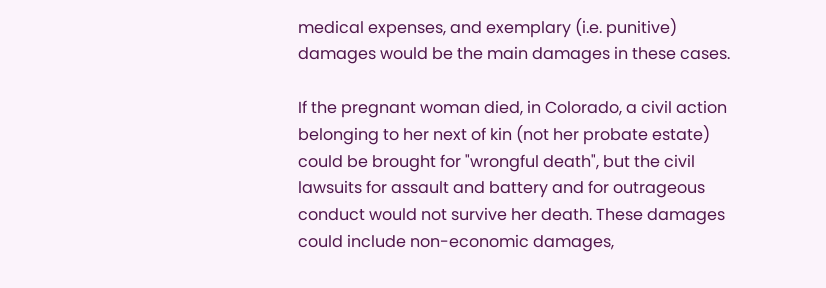medical expenses, and exemplary (i.e. punitive) damages would be the main damages in these cases.

If the pregnant woman died, in Colorado, a civil action belonging to her next of kin (not her probate estate) could be brought for "wrongful death", but the civil lawsuits for assault and battery and for outrageous conduct would not survive her death. These damages could include non-economic damages,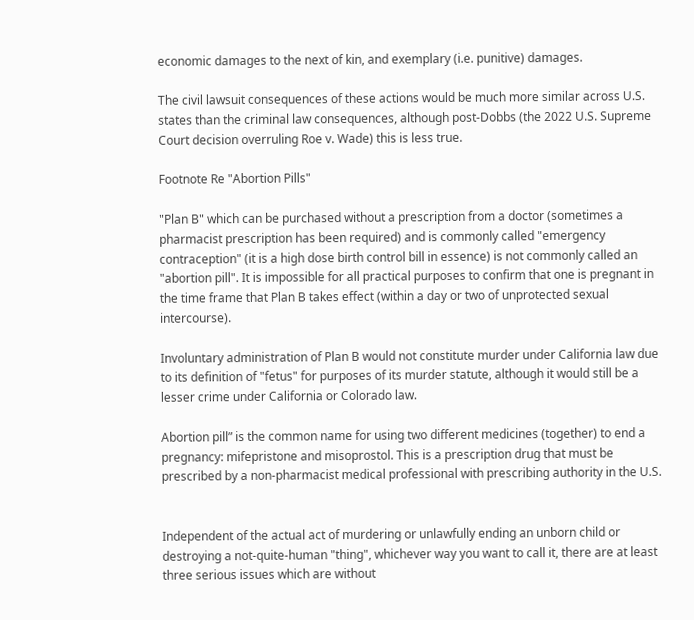economic damages to the next of kin, and exemplary (i.e. punitive) damages.

The civil lawsuit consequences of these actions would be much more similar across U.S. states than the criminal law consequences, although post-Dobbs (the 2022 U.S. Supreme Court decision overruling Roe v. Wade) this is less true.

Footnote Re "Abortion Pills"

"Plan B" which can be purchased without a prescription from a doctor (sometimes a pharmacist prescription has been required) and is commonly called "emergency contraception" (it is a high dose birth control bill in essence) is not commonly called an "abortion pill". It is impossible for all practical purposes to confirm that one is pregnant in the time frame that Plan B takes effect (within a day or two of unprotected sexual intercourse).

Involuntary administration of Plan B would not constitute murder under California law due to its definition of "fetus" for purposes of its murder statute, although it would still be a lesser crime under California or Colorado law.

Abortion pill” is the common name for using two different medicines (together) to end a pregnancy: mifepristone and misoprostol. This is a prescription drug that must be prescribed by a non-pharmacist medical professional with prescribing authority in the U.S.


Independent of the actual act of murdering or unlawfully ending an unborn child or destroying a not-quite-human "thing", whichever way you want to call it, there are at least three serious issues which are without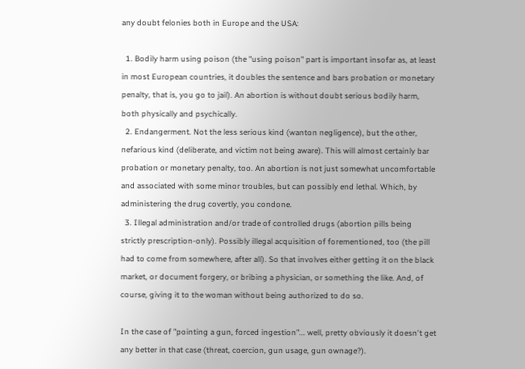any doubt felonies both in Europe and the USA:

  1. Bodily harm using poison (the "using poison" part is important insofar as, at least in most European countries, it doubles the sentence and bars probation or monetary penalty, that is, you go to jail). An abortion is without doubt serious bodily harm, both physically and psychically.
  2. Endangerment. Not the less serious kind (wanton negligence), but the other, nefarious kind (deliberate, and victim not being aware). This will almost certainly bar probation or monetary penalty, too. An abortion is not just somewhat uncomfortable and associated with some minor troubles, but can possibly end lethal. Which, by administering the drug covertly, you condone.
  3. Illegal administration and/or trade of controlled drugs (abortion pills being strictly prescription-only). Possibly illegal acquisition of forementioned, too (the pill had to come from somewhere, after all). So that involves either getting it on the black market, or document forgery, or bribing a physician, or something the like. And, of course, giving it to the woman without being authorized to do so.

In the case of "pointing a gun, forced ingestion"... well, pretty obviously it doesn't get any better in that case (threat, coercion, gun usage, gun ownage?).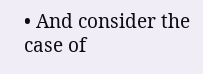• And consider the case of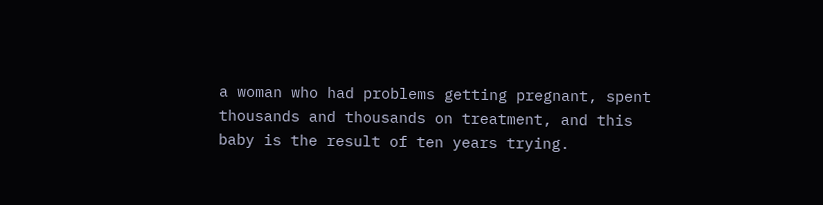a woman who had problems getting pregnant, spent thousands and thousands on treatment, and this baby is the result of ten years trying.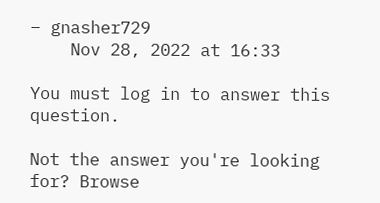– gnasher729
    Nov 28, 2022 at 16:33

You must log in to answer this question.

Not the answer you're looking for? Browse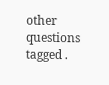other questions tagged .